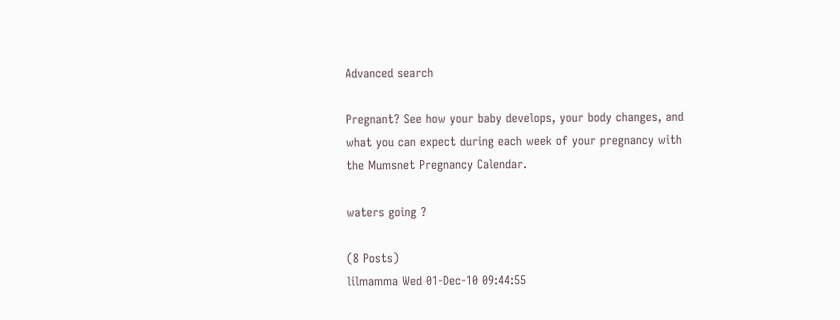Advanced search

Pregnant? See how your baby develops, your body changes, and what you can expect during each week of your pregnancy with the Mumsnet Pregnancy Calendar.

waters going ?

(8 Posts)
lilmamma Wed 01-Dec-10 09:44:55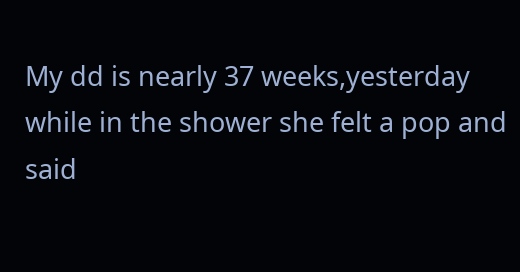My dd is nearly 37 weeks,yesterday while in the shower she felt a pop and said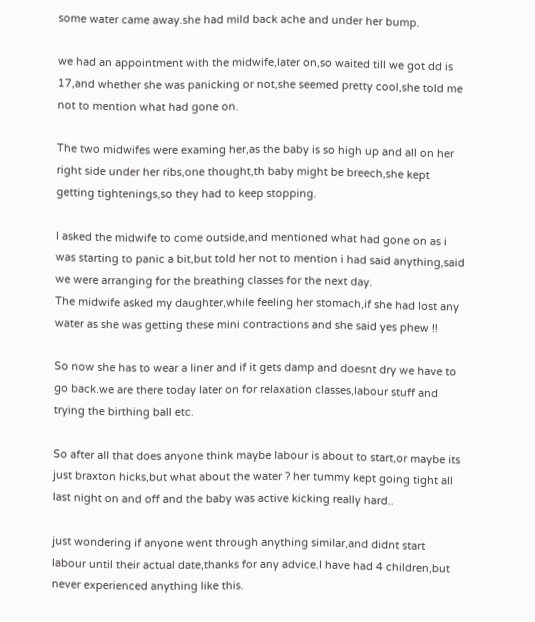some water came away.she had mild back ache and under her bump.

we had an appointment with the midwife,later on,so waited till we got dd is 17,and whether she was panicking or not,she seemed pretty cool,she told me not to mention what had gone on.

The two midwifes were examing her,as the baby is so high up and all on her right side under her ribs,one thought,th baby might be breech,she kept getting tightenings,so they had to keep stopping.

I asked the midwife to come outside,and mentioned what had gone on as i was starting to panic a bit,but told her not to mention i had said anything,said we were arranging for the breathing classes for the next day.
The midwife asked my daughter,while feeling her stomach,if she had lost any water as she was getting these mini contractions and she said yes phew !!

So now she has to wear a liner and if it gets damp and doesnt dry we have to go back.we are there today later on for relaxation classes,labour stuff and trying the birthing ball etc.

So after all that does anyone think maybe labour is about to start,or maybe its just braxton hicks,but what about the water ? her tummy kept going tight all last night on and off and the baby was active kicking really hard..

just wondering if anyone went through anything similar,and didnt start labour until their actual date,thanks for any advice.I have had 4 children,but never experienced anything like this.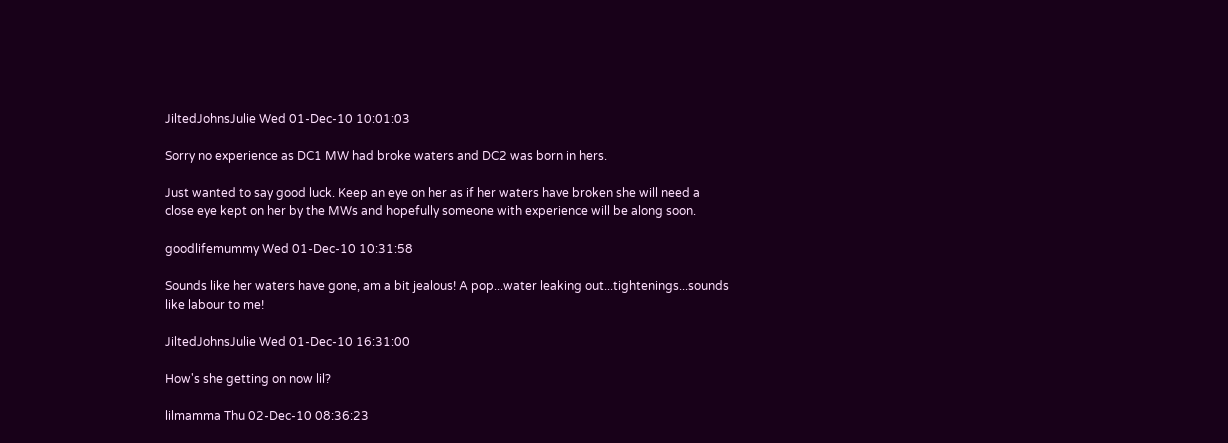JiltedJohnsJulie Wed 01-Dec-10 10:01:03

Sorry no experience as DC1 MW had broke waters and DC2 was born in hers.

Just wanted to say good luck. Keep an eye on her as if her waters have broken she will need a close eye kept on her by the MWs and hopefully someone with experience will be along soon.

goodlifemummy Wed 01-Dec-10 10:31:58

Sounds like her waters have gone, am a bit jealous! A pop...water leaking out...tightenings...sounds like labour to me!

JiltedJohnsJulie Wed 01-Dec-10 16:31:00

How's she getting on now lil?

lilmamma Thu 02-Dec-10 08:36:23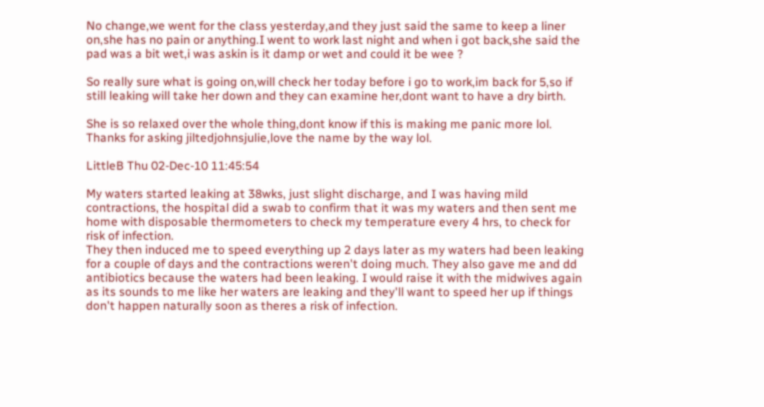No change,we went for the class yesterday,and they just said the same to keep a liner on,she has no pain or anything.I went to work last night and when i got back,she said the pad was a bit wet,i was askin is it damp or wet and could it be wee ?

So really sure what is going on,will check her today before i go to work,im back for 5,so if still leaking will take her down and they can examine her,dont want to have a dry birth.

She is so relaxed over the whole thing,dont know if this is making me panic more lol. Thanks for asking jiltedjohnsjulie,love the name by the way lol.

LittleB Thu 02-Dec-10 11:45:54

My waters started leaking at 38wks, just slight discharge, and I was having mild contractions, the hospital did a swab to confirm that it was my waters and then sent me home with disposable thermometers to check my temperature every 4 hrs, to check for risk of infection.
They then induced me to speed everything up 2 days later as my waters had been leaking for a couple of days and the contractions weren't doing much. They also gave me and dd antibiotics because the waters had been leaking. I would raise it with the midwives again as its sounds to me like her waters are leaking and they'll want to speed her up if things don't happen naturally soon as theres a risk of infection.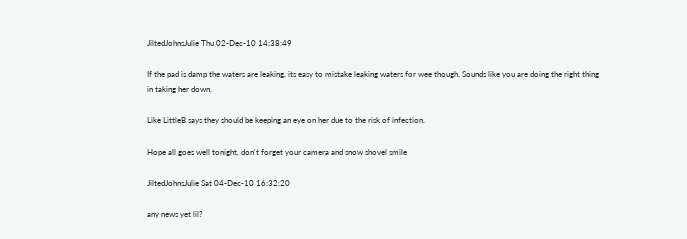JiltedJohnsJulie Thu 02-Dec-10 14:38:49

If the pad is damp the waters are leaking, its easy to mistake leaking waters for wee though. Sounds like you are doing the right thing in taking her down.

Like LittleB says they should be keeping an eye on her due to the risk of infection.

Hope all goes well tonight, don't forget your camera and snow shovel smile

JiltedJohnsJulie Sat 04-Dec-10 16:32:20

any news yet lil?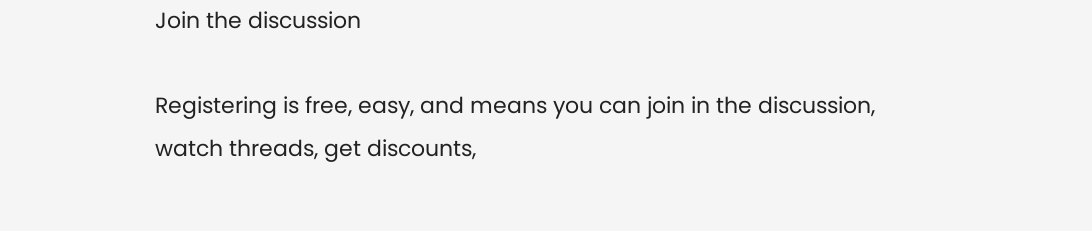Join the discussion

Registering is free, easy, and means you can join in the discussion, watch threads, get discounts,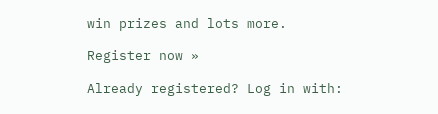win prizes and lots more.

Register now »

Already registered? Log in with: